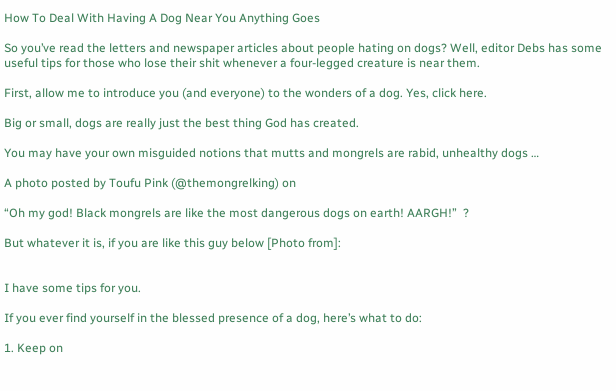How To Deal With Having A Dog Near You Anything Goes

So you’ve read the letters and newspaper articles about people hating on dogs? Well, editor Debs has some useful tips for those who lose their shit whenever a four-legged creature is near them.

First, allow me to introduce you (and everyone) to the wonders of a dog. Yes, click here.

Big or small, dogs are really just the best thing God has created.

You may have your own misguided notions that mutts and mongrels are rabid, unhealthy dogs …

A photo posted by Toufu Pink (@themongrelking) on

“Oh my god! Black mongrels are like the most dangerous dogs on earth! AARGH!”  ?

But whatever it is, if you are like this guy below [Photo from]:


I have some tips for you.

If you ever find yourself in the blessed presence of a dog, here’s what to do:

1. Keep on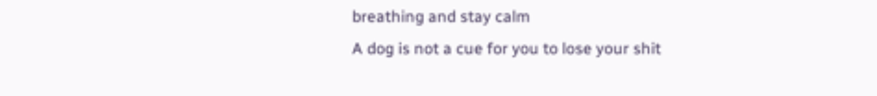breathing and stay calm
A dog is not a cue for you to lose your shit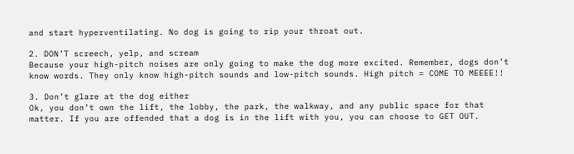and start hyperventilating. No dog is going to rip your throat out.

2. DON’T screech, yelp, and scream
Because your high-pitch noises are only going to make the dog more excited. Remember, dogs don’t know words. They only know high-pitch sounds and low-pitch sounds. High pitch = COME TO MEEEE!!

3. Don’t glare at the dog either
Ok, you don’t own the lift, the lobby, the park, the walkway, and any public space for that matter. If you are offended that a dog is in the lift with you, you can choose to GET OUT.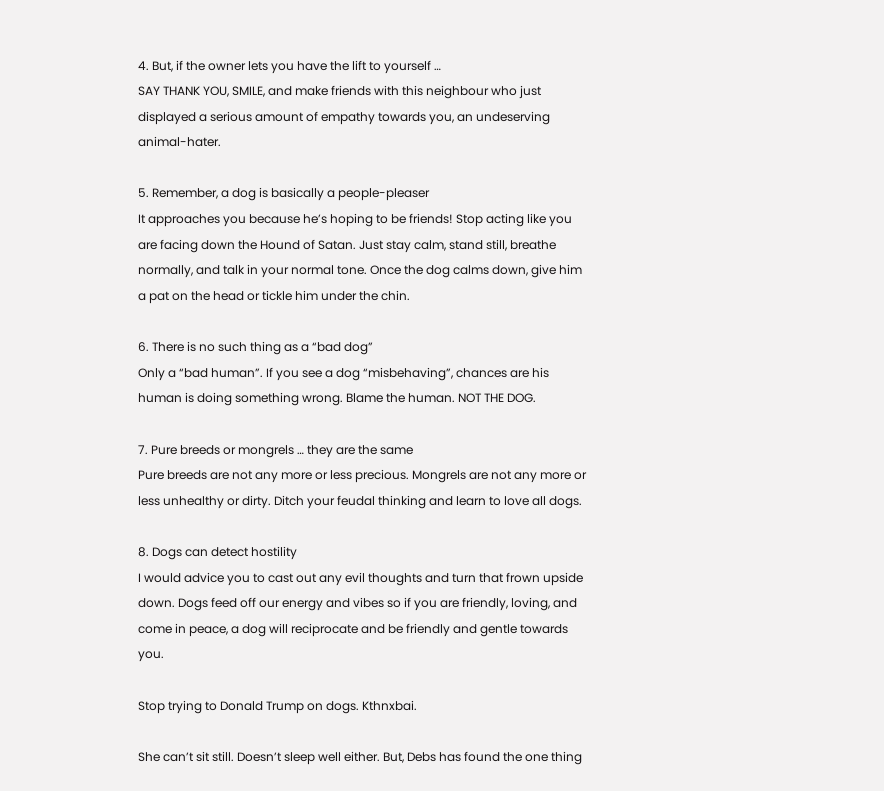4. But, if the owner lets you have the lift to yourself …
SAY THANK YOU, SMILE, and make friends with this neighbour who just displayed a serious amount of empathy towards you, an undeserving animal-hater.

5. Remember, a dog is basically a people-pleaser
It approaches you because he’s hoping to be friends! Stop acting like you are facing down the Hound of Satan. Just stay calm, stand still, breathe normally, and talk in your normal tone. Once the dog calms down, give him a pat on the head or tickle him under the chin.

6. There is no such thing as a “bad dog”
Only a “bad human”. If you see a dog “misbehaving”, chances are his human is doing something wrong. Blame the human. NOT THE DOG.

7. Pure breeds or mongrels … they are the same
Pure breeds are not any more or less precious. Mongrels are not any more or less unhealthy or dirty. Ditch your feudal thinking and learn to love all dogs.

8. Dogs can detect hostility
I would advice you to cast out any evil thoughts and turn that frown upside down. Dogs feed off our energy and vibes so if you are friendly, loving, and come in peace, a dog will reciprocate and be friendly and gentle towards you.

Stop trying to Donald Trump on dogs. Kthnxbai.

She can’t sit still. Doesn’t sleep well either. But, Debs has found the one thing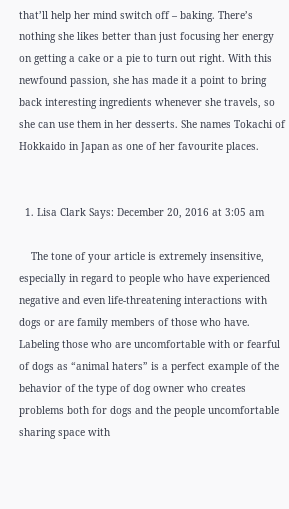that’ll help her mind switch off – baking. There’s nothing she likes better than just focusing her energy on getting a cake or a pie to turn out right. With this newfound passion, she has made it a point to bring back interesting ingredients whenever she travels, so she can use them in her desserts. She names Tokachi of Hokkaido in Japan as one of her favourite places.


  1. Lisa Clark Says: December 20, 2016 at 3:05 am

    The tone of your article is extremely insensitive, especially in regard to people who have experienced negative and even life-threatening interactions with dogs or are family members of those who have. Labeling those who are uncomfortable with or fearful of dogs as “animal haters” is a perfect example of the behavior of the type of dog owner who creates problems both for dogs and the people uncomfortable sharing space with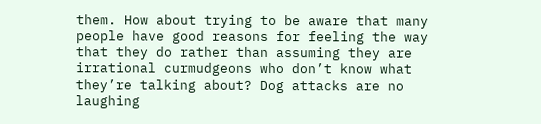them. How about trying to be aware that many people have good reasons for feeling the way that they do rather than assuming they are irrational curmudgeons who don’t know what they’re talking about? Dog attacks are no laughing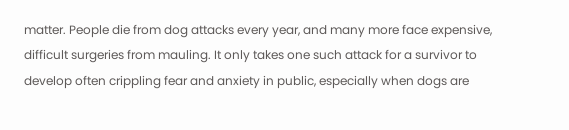matter. People die from dog attacks every year, and many more face expensive, difficult surgeries from mauling. It only takes one such attack for a survivor to develop often crippling fear and anxiety in public, especially when dogs are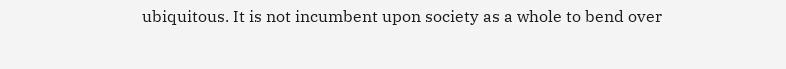ubiquitous. It is not incumbent upon society as a whole to bend over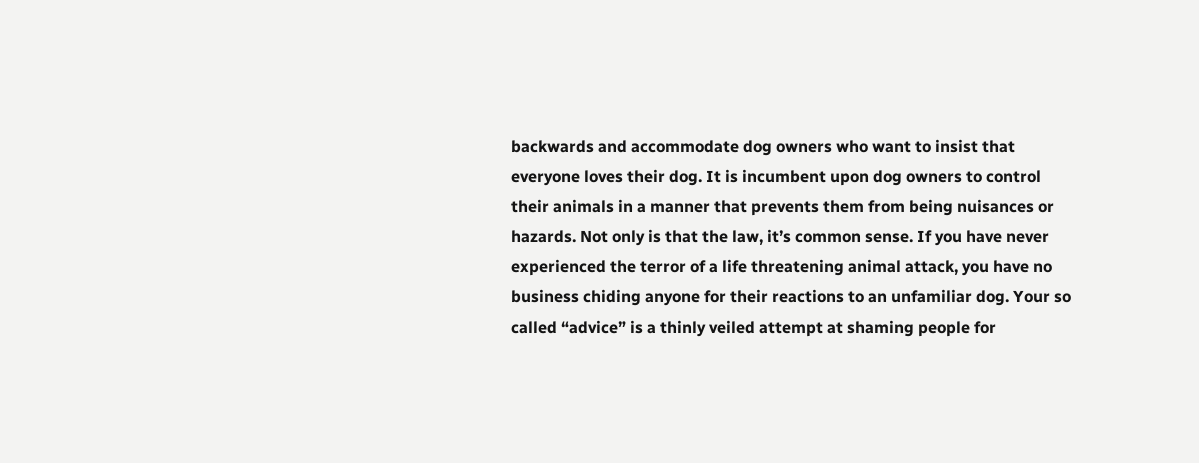backwards and accommodate dog owners who want to insist that everyone loves their dog. It is incumbent upon dog owners to control their animals in a manner that prevents them from being nuisances or hazards. Not only is that the law, it’s common sense. If you have never experienced the terror of a life threatening animal attack, you have no business chiding anyone for their reactions to an unfamiliar dog. Your so called “advice” is a thinly veiled attempt at shaming people for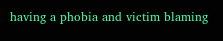having a phobia and victim blaming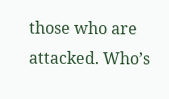those who are attacked. Who’s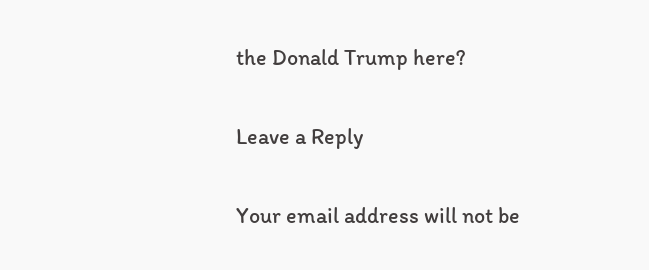the Donald Trump here?

Leave a Reply

Your email address will not be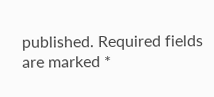published. Required fields are marked *